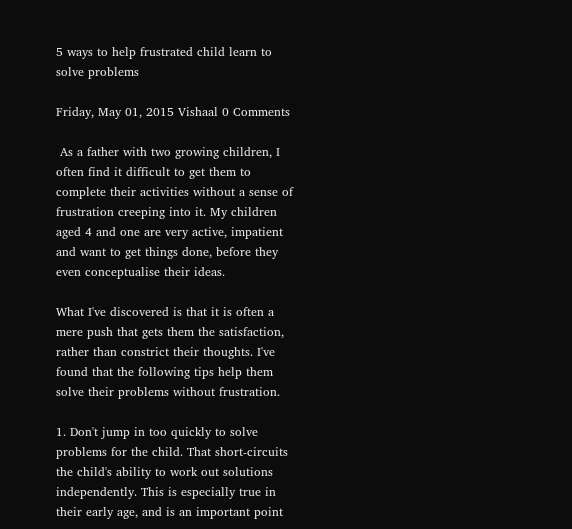5 ways to help frustrated child learn to solve problems

Friday, May 01, 2015 Vishaal 0 Comments

 As a father with two growing children, I often find it difficult to get them to complete their activities without a sense of frustration creeping into it. My children aged 4 and one are very active, impatient and want to get things done, before they even conceptualise their ideas.

What I've discovered is that it is often a mere push that gets them the satisfaction, rather than constrict their thoughts. I've found that the following tips help them solve their problems without frustration.

1. Don't jump in too quickly to solve problems for the child. That short-circuits the child's ability to work out solutions independently. This is especially true in their early age, and is an important point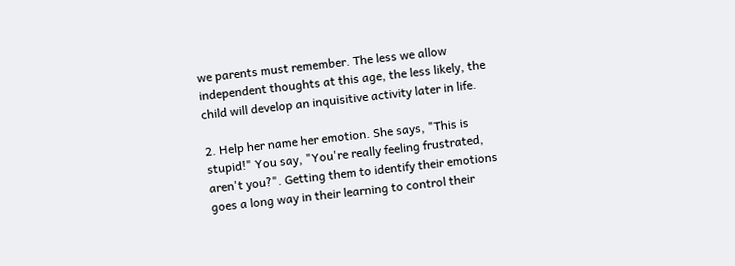we parents must remember. The less we allow independent thoughts at this age, the less likely, the child will develop an inquisitive activity later in life.

2. Help her name her emotion. She says, "This is stupid!" You say, "You're really feeling frustrated, aren't you?". Getting them to identify their emotions goes a long way in their learning to control their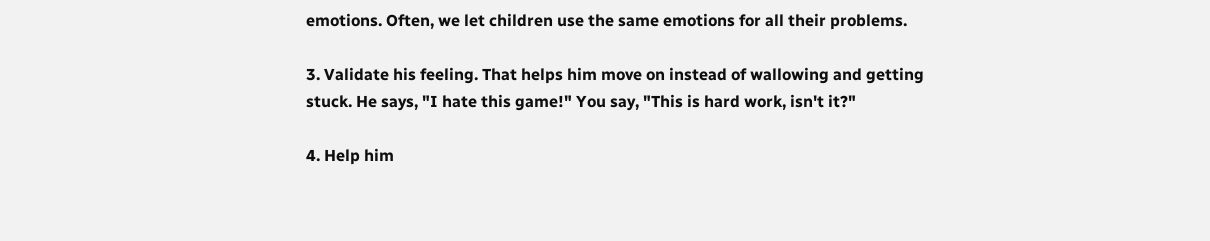emotions. Often, we let children use the same emotions for all their problems.

3. Validate his feeling. That helps him move on instead of wallowing and getting stuck. He says, "I hate this game!" You say, "This is hard work, isn't it?"

4. Help him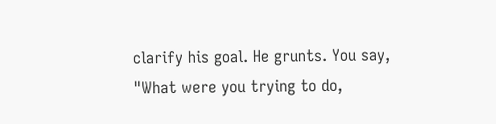clarify his goal. He grunts. You say, "What were you trying to do,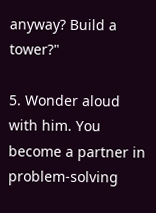anyway? Build a tower?"

5. Wonder aloud with him. You become a partner in problem-solving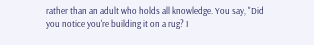rather than an adult who holds all knowledge. You say, "Did you notice you're building it on a rug? I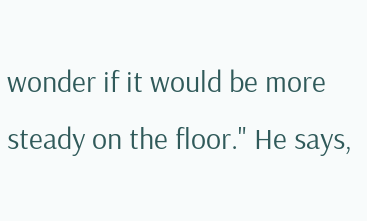wonder if it would be more steady on the floor." He says,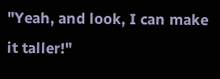"Yeah, and look, I can make it taller!"